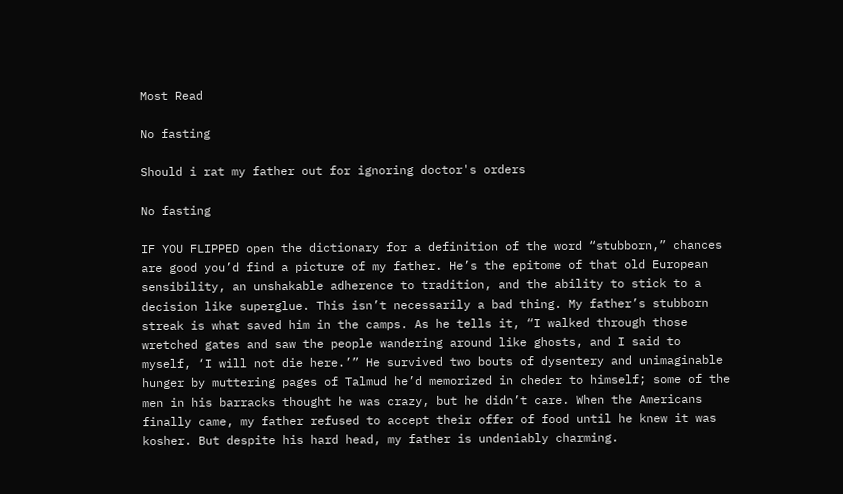Most Read

No fasting

Should i rat my father out for ignoring doctor's orders

No fasting

IF YOU FLIPPED open the dictionary for a definition of the word “stubborn,” chances are good you’d find a picture of my father. He’s the epitome of that old European sensibility, an unshakable adherence to tradition, and the ability to stick to a decision like superglue. This isn’t necessarily a bad thing. My father’s stubborn streak is what saved him in the camps. As he tells it, “I walked through those wretched gates and saw the people wandering around like ghosts, and I said to myself, ‘I will not die here.’” He survived two bouts of dysentery and unimaginable hunger by muttering pages of Talmud he’d memorized in cheder to himself; some of the men in his barracks thought he was crazy, but he didn’t care. When the Americans finally came, my father refused to accept their offer of food until he knew it was kosher. But despite his hard head, my father is undeniably charming.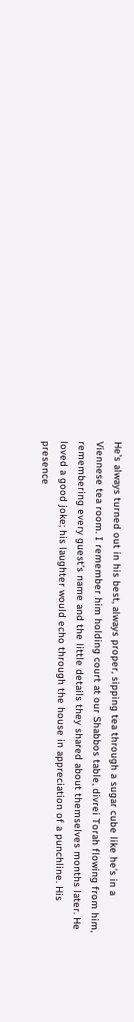He’s always turned out in his best, always proper, sipping tea through a sugar cube like he’s in a Viennese tea room. I remember him holding court at our Shabbos table, divrei Torah flowing from him, remembering every guest’s name and the little details they shared about themselves months later. He loved a good joke; his laughter would echo through the house in appreciation of a punchline. His presence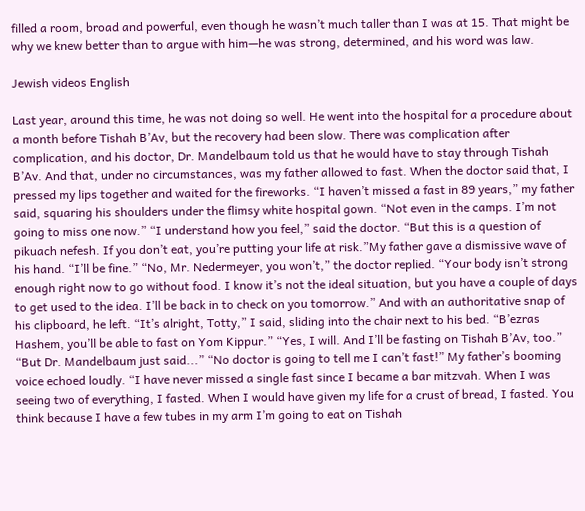filled a room, broad and powerful, even though he wasn’t much taller than I was at 15. That might be why we knew better than to argue with him—he was strong, determined, and his word was law.

Jewish videos English

Last year, around this time, he was not doing so well. He went into the hospital for a procedure about a month before Tishah B’Av, but the recovery had been slow. There was complication after complication, and his doctor, Dr. Mandelbaum told us that he would have to stay through Tishah B’Av. And that, under no circumstances, was my father allowed to fast. When the doctor said that, I pressed my lips together and waited for the fireworks. “I haven’t missed a fast in 89 years,” my father said, squaring his shoulders under the flimsy white hospital gown. “Not even in the camps. I’m not going to miss one now.” “I understand how you feel,” said the doctor. “But this is a question of pikuach nefesh. If you don’t eat, you’re putting your life at risk.”My father gave a dismissive wave of his hand. “I’ll be fine.” “No, Mr. Nedermeyer, you won’t,” the doctor replied. “Your body isn’t strong enough right now to go without food. I know it’s not the ideal situation, but you have a couple of days to get used to the idea. I’ll be back in to check on you tomorrow.” And with an authoritative snap of his clipboard, he left. “It’s alright, Totty,” I said, sliding into the chair next to his bed. “B’ezras Hashem, you’ll be able to fast on Yom Kippur.” “Yes, I will. And I’ll be fasting on Tishah B’Av, too.” “But Dr. Mandelbaum just said...” “No doctor is going to tell me I can’t fast!” My father’s booming voice echoed loudly. “I have never missed a single fast since I became a bar mitzvah. When I was seeing two of everything, I fasted. When I would have given my life for a crust of bread, I fasted. You think because I have a few tubes in my arm I’m going to eat on Tishah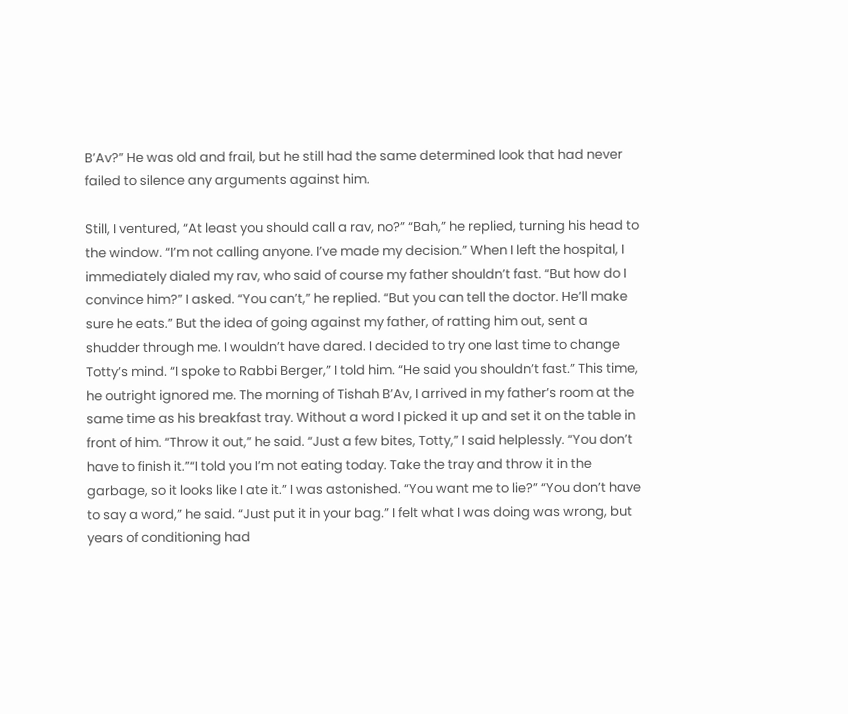B’Av?” He was old and frail, but he still had the same determined look that had never failed to silence any arguments against him.

Still, I ventured, “At least you should call a rav, no?” “Bah,” he replied, turning his head to the window. “I’m not calling anyone. I’ve made my decision.” When I left the hospital, I immediately dialed my rav, who said of course my father shouldn’t fast. “But how do I convince him?” I asked. “You can’t,” he replied. “But you can tell the doctor. He’ll make sure he eats.” But the idea of going against my father, of ratting him out, sent a shudder through me. I wouldn’t have dared. I decided to try one last time to change Totty’s mind. “I spoke to Rabbi Berger,” I told him. “He said you shouldn’t fast.” This time, he outright ignored me. The morning of Tishah B’Av, I arrived in my father’s room at the same time as his breakfast tray. Without a word I picked it up and set it on the table in front of him. “Throw it out,” he said. “Just a few bites, Totty,” I said helplessly. “You don’t have to finish it.”“I told you I’m not eating today. Take the tray and throw it in the garbage, so it looks like I ate it.” I was astonished. “You want me to lie?” “You don’t have to say a word,” he said. “Just put it in your bag.” I felt what I was doing was wrong, but years of conditioning had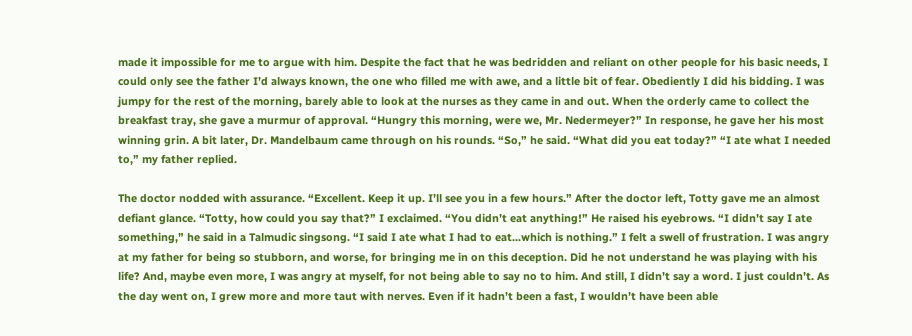made it impossible for me to argue with him. Despite the fact that he was bedridden and reliant on other people for his basic needs, I could only see the father I’d always known, the one who filled me with awe, and a little bit of fear. Obediently I did his bidding. I was jumpy for the rest of the morning, barely able to look at the nurses as they came in and out. When the orderly came to collect the breakfast tray, she gave a murmur of approval. “Hungry this morning, were we, Mr. Nedermeyer?” In response, he gave her his most winning grin. A bit later, Dr. Mandelbaum came through on his rounds. “So,” he said. “What did you eat today?” “I ate what I needed to,” my father replied.

The doctor nodded with assurance. “Excellent. Keep it up. I’ll see you in a few hours.” After the doctor left, Totty gave me an almost defiant glance. “Totty, how could you say that?” I exclaimed. “You didn’t eat anything!” He raised his eyebrows. “I didn’t say I ate something,” he said in a Talmudic singsong. “I said I ate what I had to eat...which is nothing.” I felt a swell of frustration. I was angry at my father for being so stubborn, and worse, for bringing me in on this deception. Did he not understand he was playing with his life? And, maybe even more, I was angry at myself, for not being able to say no to him. And still, I didn’t say a word. I just couldn’t. As the day went on, I grew more and more taut with nerves. Even if it hadn’t been a fast, I wouldn’t have been able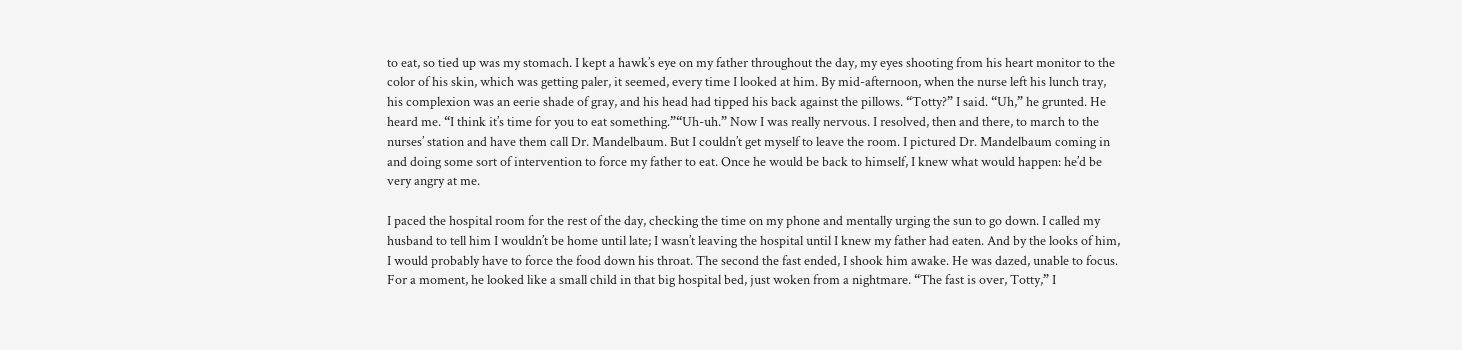to eat, so tied up was my stomach. I kept a hawk’s eye on my father throughout the day, my eyes shooting from his heart monitor to the color of his skin, which was getting paler, it seemed, every time I looked at him. By mid-afternoon, when the nurse left his lunch tray, his complexion was an eerie shade of gray, and his head had tipped his back against the pillows. “Totty?” I said. “Uh,” he grunted. He heard me. “I think it’s time for you to eat something.”“Uh-uh.” Now I was really nervous. I resolved, then and there, to march to the nurses’ station and have them call Dr. Mandelbaum. But I couldn’t get myself to leave the room. I pictured Dr. Mandelbaum coming in and doing some sort of intervention to force my father to eat. Once he would be back to himself, I knew what would happen: he’d be very angry at me.

I paced the hospital room for the rest of the day, checking the time on my phone and mentally urging the sun to go down. I called my husband to tell him I wouldn’t be home until late; I wasn’t leaving the hospital until I knew my father had eaten. And by the looks of him, I would probably have to force the food down his throat. The second the fast ended, I shook him awake. He was dazed, unable to focus. For a moment, he looked like a small child in that big hospital bed, just woken from a nightmare. “The fast is over, Totty,” I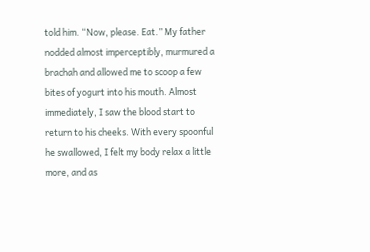told him. “Now, please. Eat.” My father nodded almost imperceptibly, murmured a brachah and allowed me to scoop a few bites of yogurt into his mouth. Almost immediately, I saw the blood start to return to his cheeks. With every spoonful he swallowed, I felt my body relax a little more, and as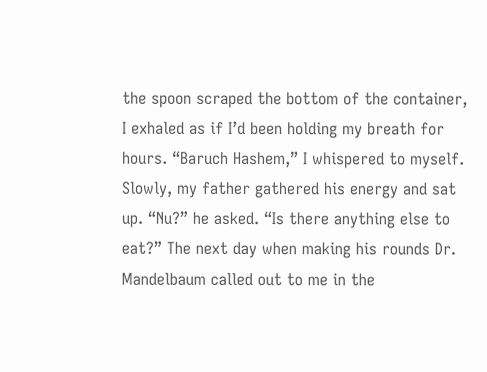the spoon scraped the bottom of the container, I exhaled as if I’d been holding my breath for hours. “Baruch Hashem,” I whispered to myself. Slowly, my father gathered his energy and sat up. “Nu?” he asked. “Is there anything else to eat?” The next day when making his rounds Dr. Mandelbaum called out to me in the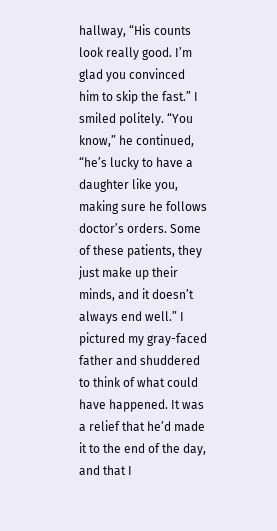hallway, “His counts look really good. I’m glad you convinced him to skip the fast.” I smiled politely. “You know,” he continued, “he’s lucky to have a daughter like you, making sure he follows doctor’s orders. Some of these patients, they just make up their minds, and it doesn’t always end well.” I pictured my gray-faced father and shuddered to think of what could have happened. It was a relief that he’d made it to the end of the day, and that I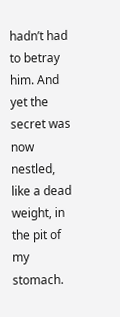hadn’t had to betray him. And yet the secret was now nestled, like a dead weight, in the pit of my stomach.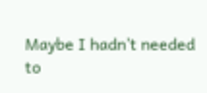Maybe I hadn’t needed to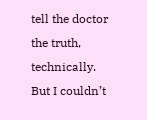tell the doctor the truth, technically. But I couldn’t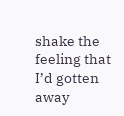shake the feeling that I’d gotten away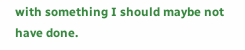with something I should maybe not have done.